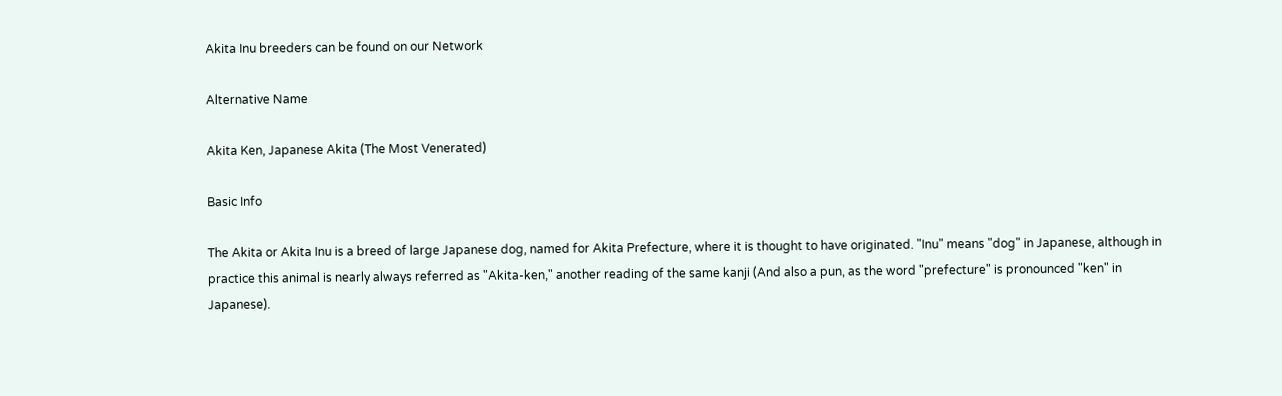Akita Inu breeders can be found on our Network

Alternative Name

Akita Ken, Japanese Akita (The Most Venerated)

Basic Info

The Akita or Akita Inu is a breed of large Japanese dog, named for Akita Prefecture, where it is thought to have originated. "Inu" means "dog" in Japanese, although in practice this animal is nearly always referred as "Akita-ken," another reading of the same kanji (And also a pun, as the word "prefecture" is pronounced "ken" in Japanese).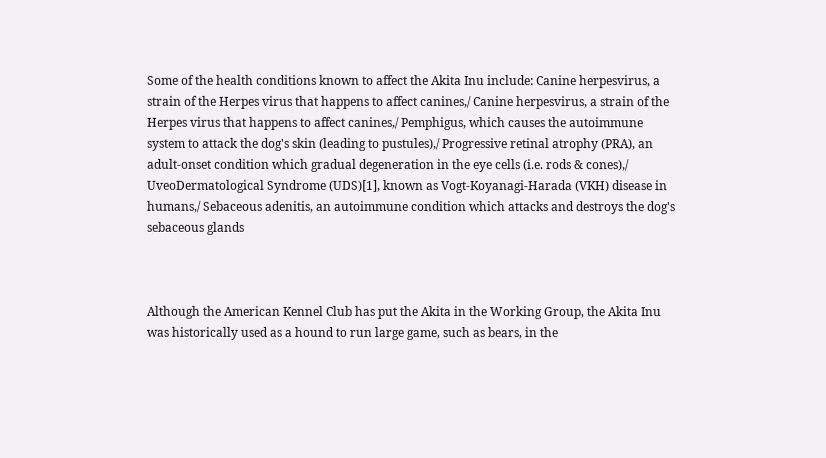Some of the health conditions known to affect the Akita Inu include: Canine herpesvirus, a strain of the Herpes virus that happens to affect canines,/ Canine herpesvirus, a strain of the Herpes virus that happens to affect canines,/ Pemphigus, which causes the autoimmune system to attack the dog's skin (leading to pustules),/ Progressive retinal atrophy (PRA), an adult-onset condition which gradual degeneration in the eye cells (i.e. rods & cones),/ UveoDermatological Syndrome (UDS)[1], known as Vogt-Koyanagi-Harada (VKH) disease in humans,/ Sebaceous adenitis, an autoimmune condition which attacks and destroys the dog's sebaceous glands



Although the American Kennel Club has put the Akita in the Working Group, the Akita Inu was historically used as a hound to run large game, such as bears, in the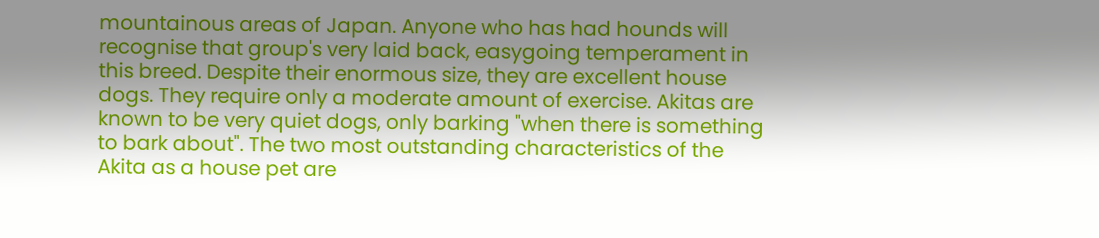mountainous areas of Japan. Anyone who has had hounds will recognise that group's very laid back, easygoing temperament in this breed. Despite their enormous size, they are excellent house dogs. They require only a moderate amount of exercise. Akitas are known to be very quiet dogs, only barking "when there is something to bark about". The two most outstanding characteristics of the Akita as a house pet are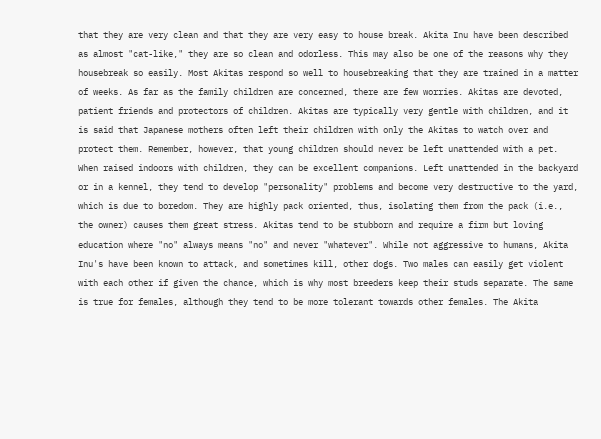that they are very clean and that they are very easy to house break. Akita Inu have been described as almost "cat-like," they are so clean and odorless. This may also be one of the reasons why they housebreak so easily. Most Akitas respond so well to housebreaking that they are trained in a matter of weeks. As far as the family children are concerned, there are few worries. Akitas are devoted, patient friends and protectors of children. Akitas are typically very gentle with children, and it is said that Japanese mothers often left their children with only the Akitas to watch over and protect them. Remember, however, that young children should never be left unattended with a pet. When raised indoors with children, they can be excellent companions. Left unattended in the backyard or in a kennel, they tend to develop "personality" problems and become very destructive to the yard, which is due to boredom. They are highly pack oriented, thus, isolating them from the pack (i.e., the owner) causes them great stress. Akitas tend to be stubborn and require a firm but loving education where "no" always means "no" and never "whatever". While not aggressive to humans, Akita Inu's have been known to attack, and sometimes kill, other dogs. Two males can easily get violent with each other if given the chance, which is why most breeders keep their studs separate. The same is true for females, although they tend to be more tolerant towards other females. The Akita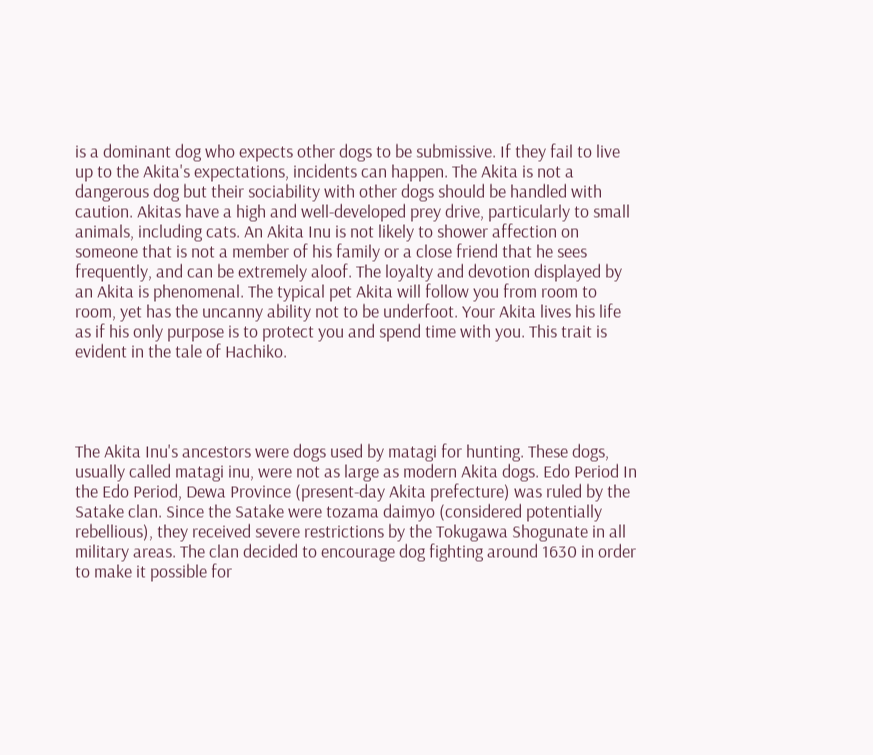is a dominant dog who expects other dogs to be submissive. If they fail to live up to the Akita's expectations, incidents can happen. The Akita is not a dangerous dog but their sociability with other dogs should be handled with caution. Akitas have a high and well-developed prey drive, particularly to small animals, including cats. An Akita Inu is not likely to shower affection on someone that is not a member of his family or a close friend that he sees frequently, and can be extremely aloof. The loyalty and devotion displayed by an Akita is phenomenal. The typical pet Akita will follow you from room to room, yet has the uncanny ability not to be underfoot. Your Akita lives his life as if his only purpose is to protect you and spend time with you. This trait is evident in the tale of Hachiko.




The Akita Inu's ancestors were dogs used by matagi for hunting. These dogs, usually called matagi inu, were not as large as modern Akita dogs. Edo Period In the Edo Period, Dewa Province (present-day Akita prefecture) was ruled by the Satake clan. Since the Satake were tozama daimyo (considered potentially rebellious), they received severe restrictions by the Tokugawa Shogunate in all military areas. The clan decided to encourage dog fighting around 1630 in order to make it possible for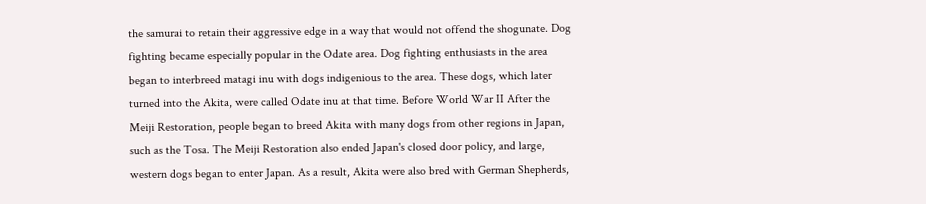the samurai to retain their aggressive edge in a way that would not offend the shogunate. Dog fighting became especially popular in the Odate area. Dog fighting enthusiasts in the area began to interbreed matagi inu with dogs indigenious to the area. These dogs, which later turned into the Akita, were called Odate inu at that time. Before World War II After the Meiji Restoration, people began to breed Akita with many dogs from other regions in Japan, such as the Tosa. The Meiji Restoration also ended Japan's closed door policy, and large, western dogs began to enter Japan. As a result, Akita were also bred with German Shepherds,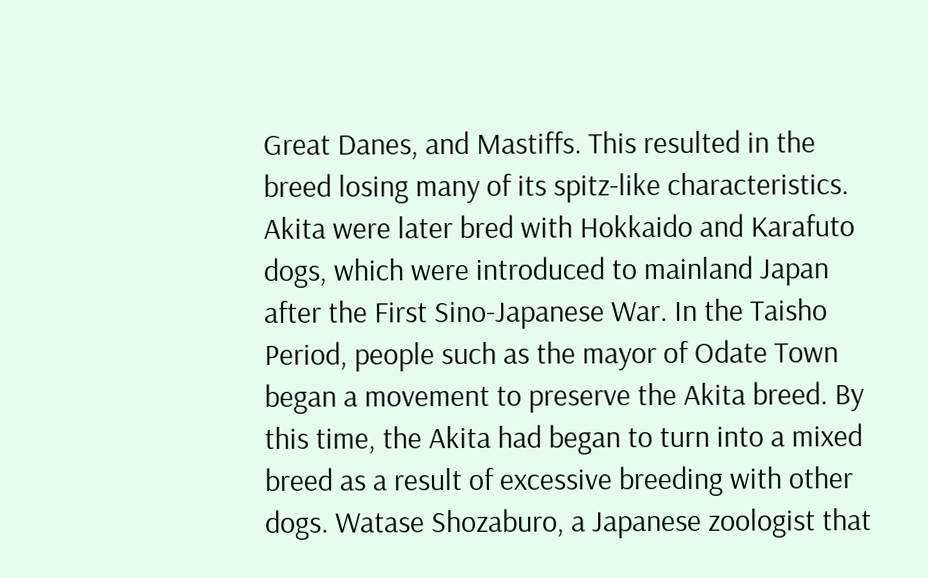Great Danes, and Mastiffs. This resulted in the breed losing many of its spitz-like characteristics. Akita were later bred with Hokkaido and Karafuto dogs, which were introduced to mainland Japan after the First Sino-Japanese War. In the Taisho Period, people such as the mayor of Odate Town began a movement to preserve the Akita breed. By this time, the Akita had began to turn into a mixed breed as a result of excessive breeding with other dogs. Watase Shozaburo, a Japanese zoologist that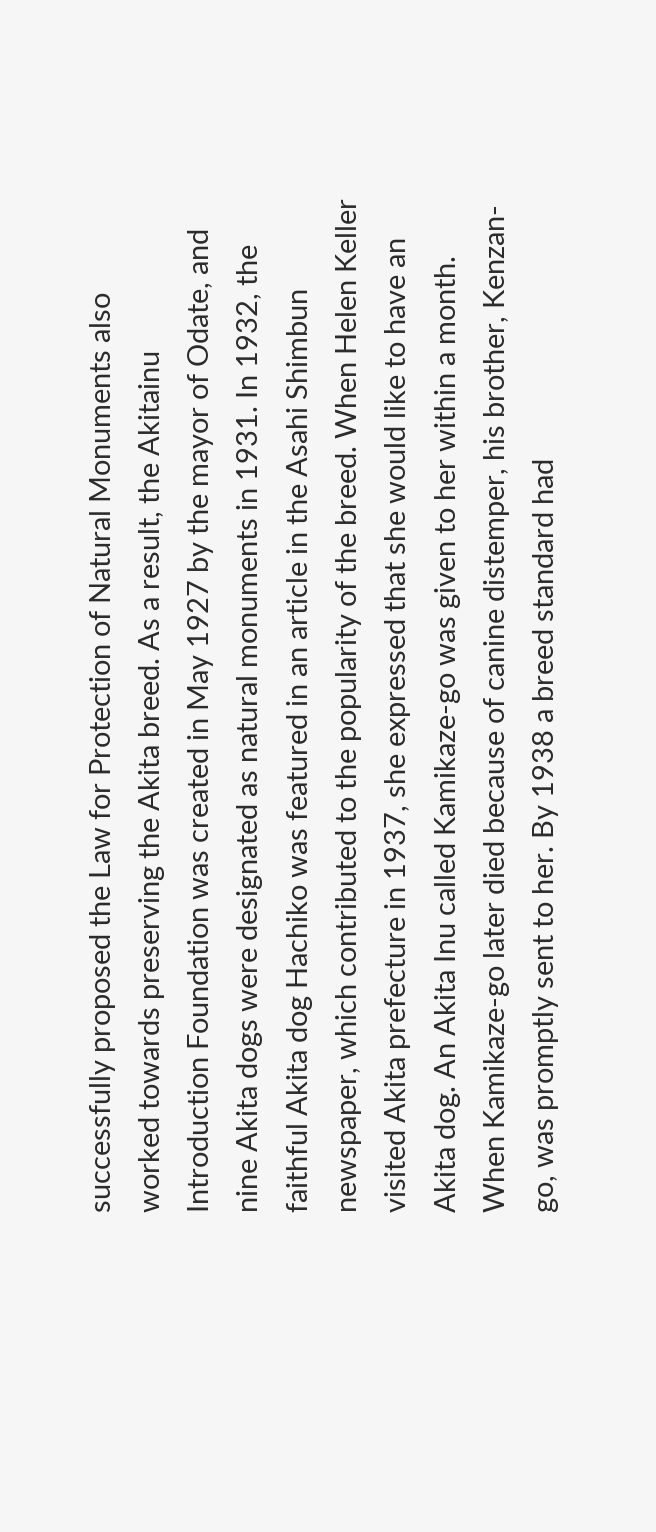successfully proposed the Law for Protection of Natural Monuments also worked towards preserving the Akita breed. As a result, the Akitainu Introduction Foundation was created in May 1927 by the mayor of Odate, and nine Akita dogs were designated as natural monuments in 1931. In 1932, the faithful Akita dog Hachiko was featured in an article in the Asahi Shimbun newspaper, which contributed to the popularity of the breed. When Helen Keller visited Akita prefecture in 1937, she expressed that she would like to have an Akita dog. An Akita Inu called Kamikaze-go was given to her within a month. When Kamikaze-go later died because of canine distemper, his brother, Kenzan-go, was promptly sent to her. By 1938 a breed standard had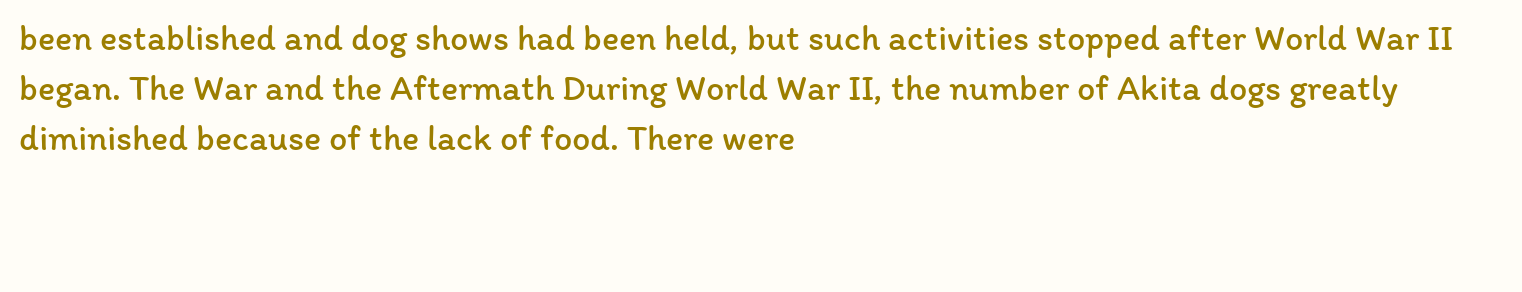been established and dog shows had been held, but such activities stopped after World War II began. The War and the Aftermath During World War II, the number of Akita dogs greatly diminished because of the lack of food. There were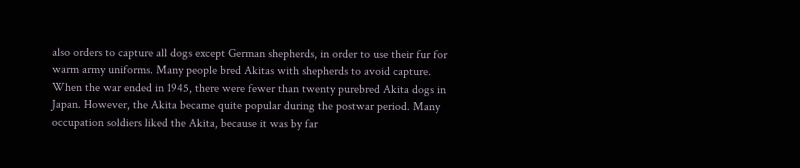also orders to capture all dogs except German shepherds, in order to use their fur for warm army uniforms. Many people bred Akitas with shepherds to avoid capture. When the war ended in 1945, there were fewer than twenty purebred Akita dogs in Japan. However, the Akita became quite popular during the postwar period. Many occupation soldiers liked the Akita, because it was by far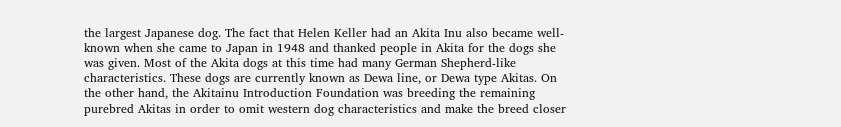the largest Japanese dog. The fact that Helen Keller had an Akita Inu also became well-known when she came to Japan in 1948 and thanked people in Akita for the dogs she was given. Most of the Akita dogs at this time had many German Shepherd-like characteristics. These dogs are currently known as Dewa line, or Dewa type Akitas. On the other hand, the Akitainu Introduction Foundation was breeding the remaining purebred Akitas in order to omit western dog characteristics and make the breed closer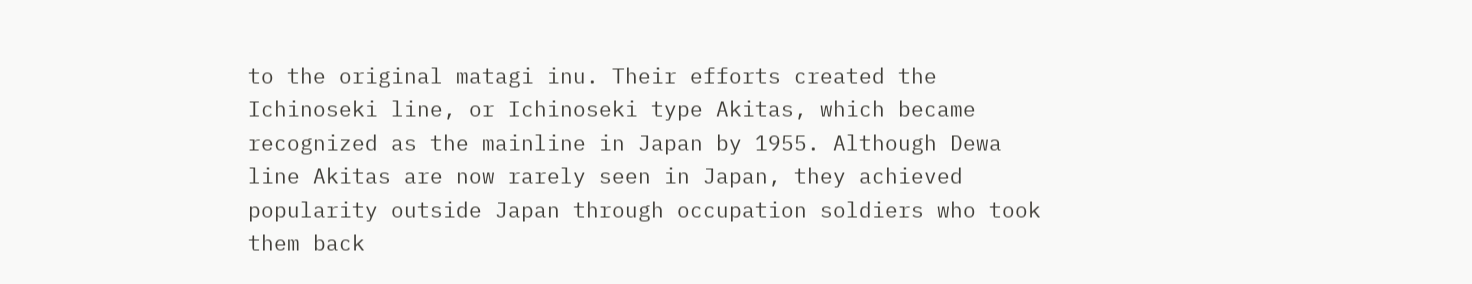to the original matagi inu. Their efforts created the Ichinoseki line, or Ichinoseki type Akitas, which became recognized as the mainline in Japan by 1955. Although Dewa line Akitas are now rarely seen in Japan, they achieved popularity outside Japan through occupation soldiers who took them back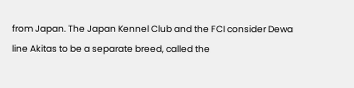from Japan. The Japan Kennel Club and the FCI consider Dewa line Akitas to be a separate breed, called the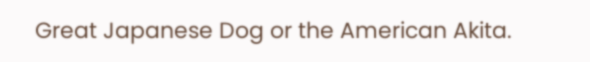Great Japanese Dog or the American Akita.